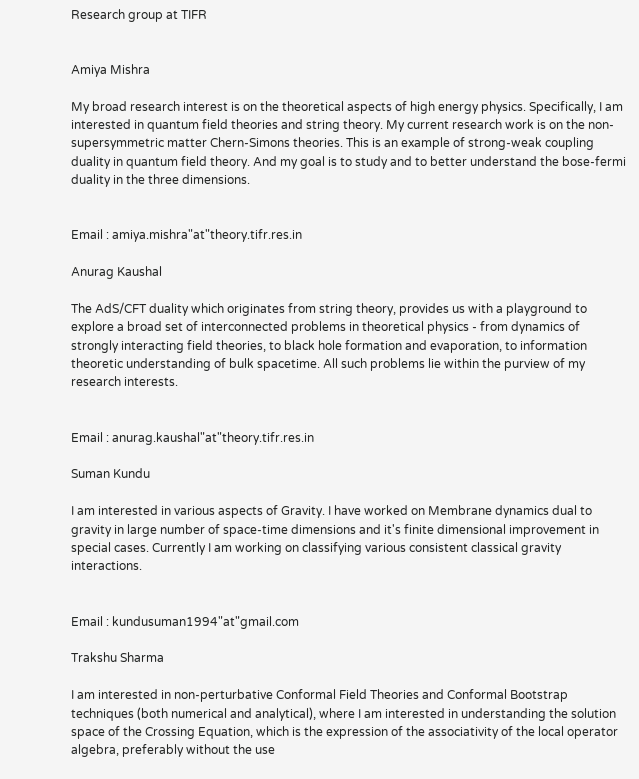Research group at TIFR


Amiya Mishra

My broad research interest is on the theoretical aspects of high energy physics. Specifically, I am interested in quantum field theories and string theory. My current research work is on the non-supersymmetric matter Chern-Simons theories. This is an example of strong-weak coupling duality in quantum field theory. And my goal is to study and to better understand the bose-fermi duality in the three dimensions.


Email : amiya.mishra"at"theory.tifr.res.in

Anurag Kaushal

The AdS/CFT duality which originates from string theory, provides us with a playground to explore a broad set of interconnected problems in theoretical physics - from dynamics of strongly interacting field theories, to black hole formation and evaporation, to information theoretic understanding of bulk spacetime. All such problems lie within the purview of my research interests.


Email : anurag.kaushal"at"theory.tifr.res.in

Suman Kundu

I am interested in various aspects of Gravity. I have worked on Membrane dynamics dual to gravity in large number of space-time dimensions and it's finite dimensional improvement in special cases. Currently I am working on classifying various consistent classical gravity interactions.


Email : kundusuman1994"at"gmail.com

Trakshu Sharma

I am interested in non-perturbative Conformal Field Theories and Conformal Bootstrap techniques (both numerical and analytical), where I am interested in understanding the solution space of the Crossing Equation, which is the expression of the associativity of the local operator algebra, preferably without the use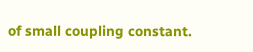of small coupling constant.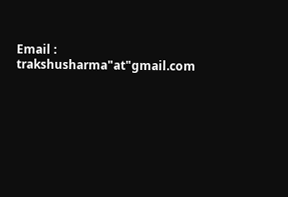Email : trakshusharma"at"gmail.com